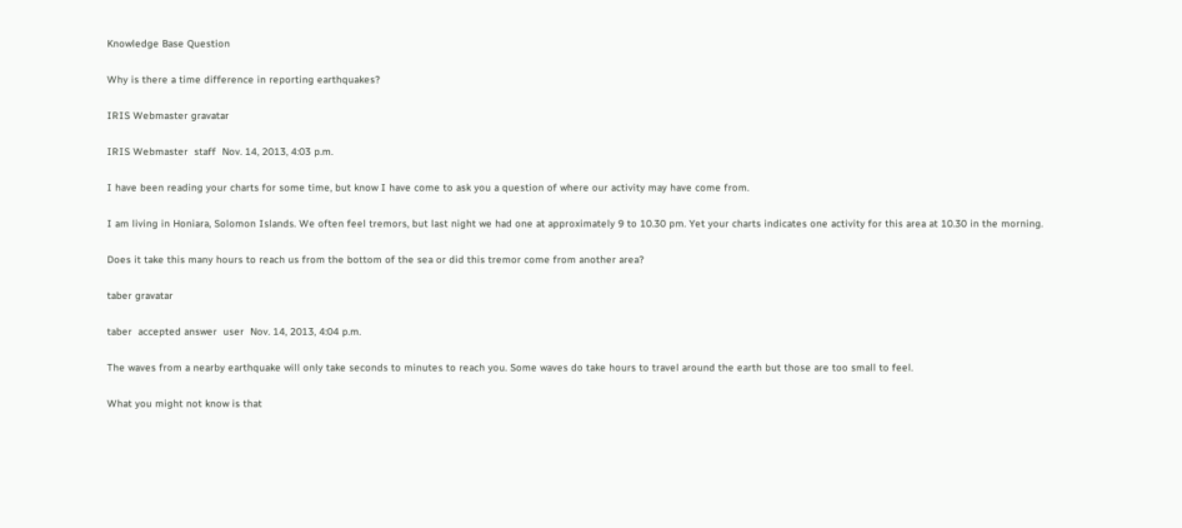Knowledge Base Question

Why is there a time difference in reporting earthquakes?

IRIS Webmaster gravatar

IRIS Webmaster  staff  Nov. 14, 2013, 4:03 p.m.

I have been reading your charts for some time, but know I have come to ask you a question of where our activity may have come from.

I am living in Honiara, Solomon Islands. We often feel tremors, but last night we had one at approximately 9 to 10.30 pm. Yet your charts indicates one activity for this area at 10.30 in the morning.

Does it take this many hours to reach us from the bottom of the sea or did this tremor come from another area?

taber gravatar

taber  accepted answer  user  Nov. 14, 2013, 4:04 p.m.

The waves from a nearby earthquake will only take seconds to minutes to reach you. Some waves do take hours to travel around the earth but those are too small to feel.

What you might not know is that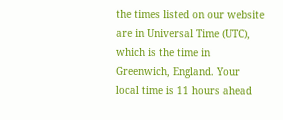the times listed on our website are in Universal Time (UTC), which is the time in Greenwich, England. Your local time is 11 hours ahead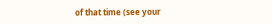of that time (see your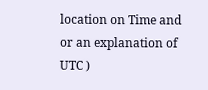location on Time and or an explanation of UTC )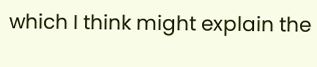which I think might explain the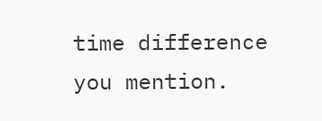time difference you mention.